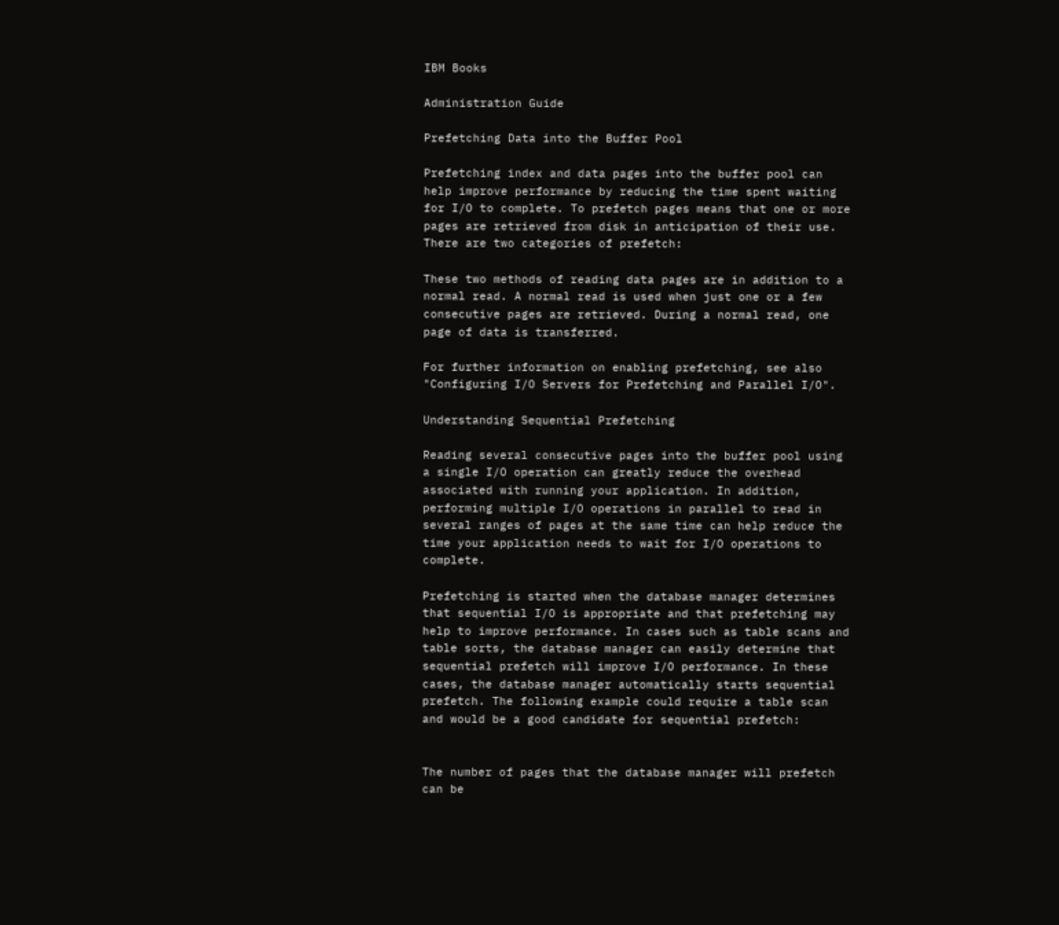IBM Books

Administration Guide

Prefetching Data into the Buffer Pool

Prefetching index and data pages into the buffer pool can help improve performance by reducing the time spent waiting for I/O to complete. To prefetch pages means that one or more pages are retrieved from disk in anticipation of their use. There are two categories of prefetch:

These two methods of reading data pages are in addition to a normal read. A normal read is used when just one or a few consecutive pages are retrieved. During a normal read, one page of data is transferred.

For further information on enabling prefetching, see also "Configuring I/O Servers for Prefetching and Parallel I/O".

Understanding Sequential Prefetching

Reading several consecutive pages into the buffer pool using a single I/O operation can greatly reduce the overhead associated with running your application. In addition, performing multiple I/O operations in parallel to read in several ranges of pages at the same time can help reduce the time your application needs to wait for I/O operations to complete.

Prefetching is started when the database manager determines that sequential I/O is appropriate and that prefetching may help to improve performance. In cases such as table scans and table sorts, the database manager can easily determine that sequential prefetch will improve I/O performance. In these cases, the database manager automatically starts sequential prefetch. The following example could require a table scan and would be a good candidate for sequential prefetch:


The number of pages that the database manager will prefetch can be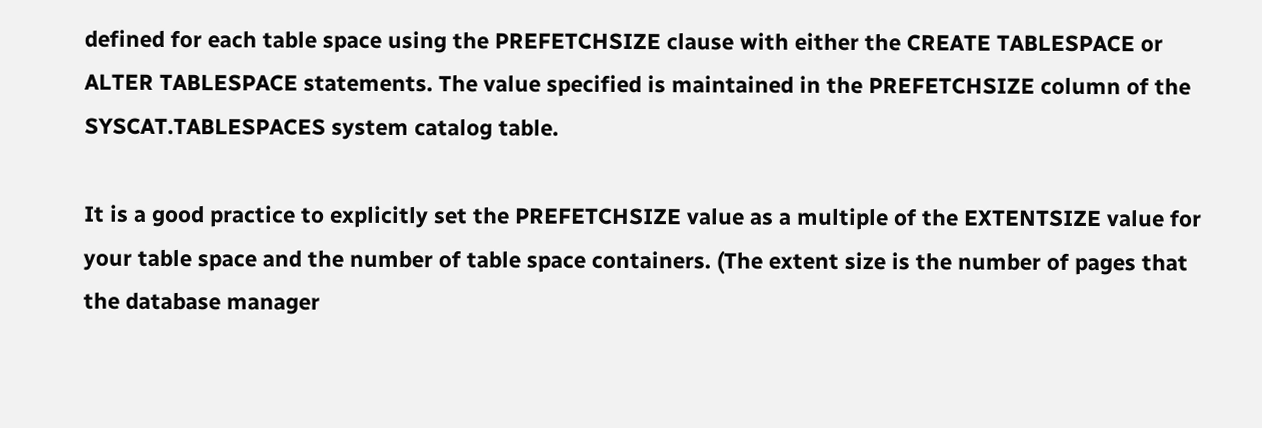defined for each table space using the PREFETCHSIZE clause with either the CREATE TABLESPACE or ALTER TABLESPACE statements. The value specified is maintained in the PREFETCHSIZE column of the SYSCAT.TABLESPACES system catalog table.

It is a good practice to explicitly set the PREFETCHSIZE value as a multiple of the EXTENTSIZE value for your table space and the number of table space containers. (The extent size is the number of pages that the database manager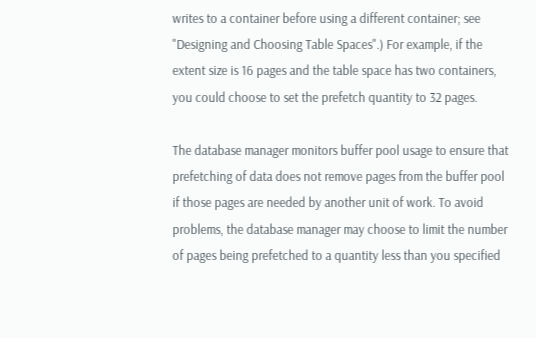writes to a container before using a different container; see "Designing and Choosing Table Spaces".) For example, if the extent size is 16 pages and the table space has two containers, you could choose to set the prefetch quantity to 32 pages.

The database manager monitors buffer pool usage to ensure that prefetching of data does not remove pages from the buffer pool if those pages are needed by another unit of work. To avoid problems, the database manager may choose to limit the number of pages being prefetched to a quantity less than you specified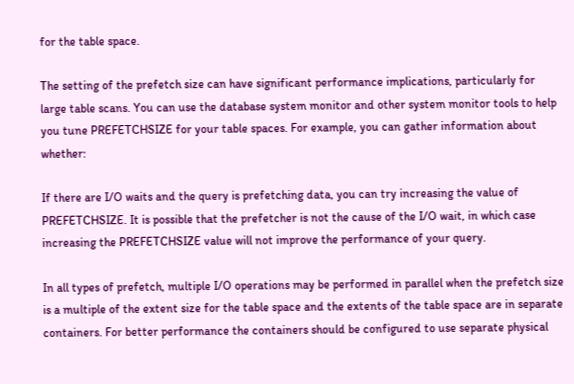for the table space.

The setting of the prefetch size can have significant performance implications, particularly for large table scans. You can use the database system monitor and other system monitor tools to help you tune PREFETCHSIZE for your table spaces. For example, you can gather information about whether:

If there are I/O waits and the query is prefetching data, you can try increasing the value of PREFETCHSIZE. It is possible that the prefetcher is not the cause of the I/O wait, in which case increasing the PREFETCHSIZE value will not improve the performance of your query.

In all types of prefetch, multiple I/O operations may be performed in parallel when the prefetch size is a multiple of the extent size for the table space and the extents of the table space are in separate containers. For better performance the containers should be configured to use separate physical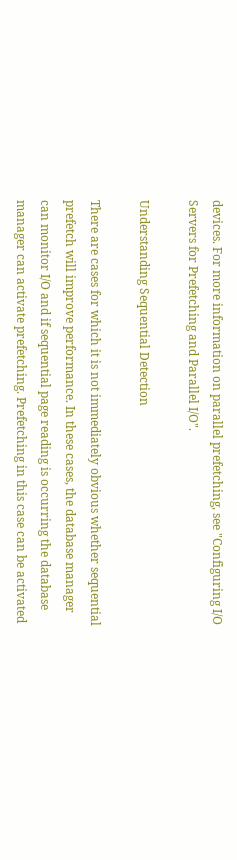devices. For more information on parallel prefetching, see "Configuring I/O Servers for Prefetching and Parallel I/O".

Understanding Sequential Detection

There are cases for which it is not immediately obvious whether sequential prefetch will improve performance. In these cases, the database manager can monitor I/O and if sequential page reading is occurring the database manager can activate prefetching. Prefetching in this case can be activated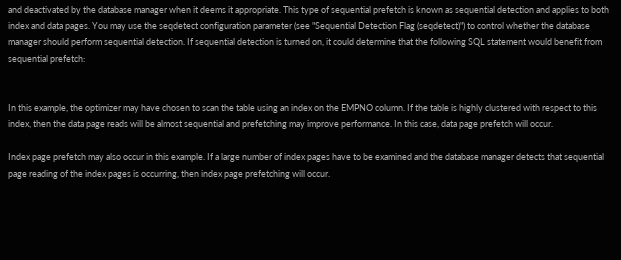and deactivated by the database manager when it deems it appropriate. This type of sequential prefetch is known as sequential detection and applies to both index and data pages. You may use the seqdetect configuration parameter (see "Sequential Detection Flag (seqdetect)") to control whether the database manager should perform sequential detection. If sequential detection is turned on, it could determine that the following SQL statement would benefit from sequential prefetch:


In this example, the optimizer may have chosen to scan the table using an index on the EMPNO column. If the table is highly clustered with respect to this index, then the data page reads will be almost sequential and prefetching may improve performance. In this case, data page prefetch will occur.

Index page prefetch may also occur in this example. If a large number of index pages have to be examined and the database manager detects that sequential page reading of the index pages is occurring, then index page prefetching will occur.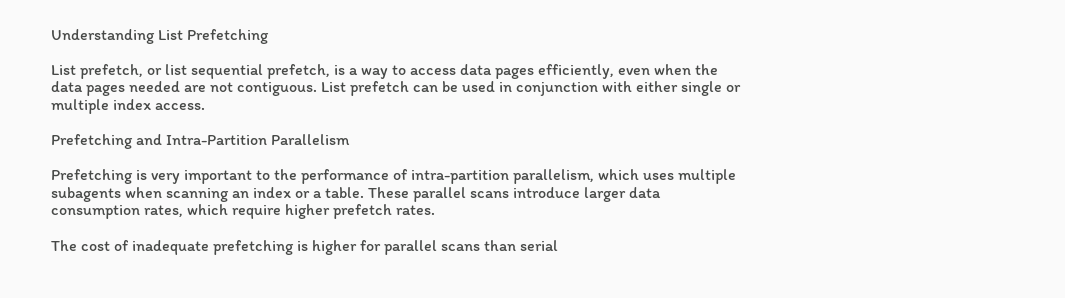Understanding List Prefetching

List prefetch, or list sequential prefetch, is a way to access data pages efficiently, even when the data pages needed are not contiguous. List prefetch can be used in conjunction with either single or multiple index access.

Prefetching and Intra-Partition Parallelism

Prefetching is very important to the performance of intra-partition parallelism, which uses multiple subagents when scanning an index or a table. These parallel scans introduce larger data consumption rates, which require higher prefetch rates.

The cost of inadequate prefetching is higher for parallel scans than serial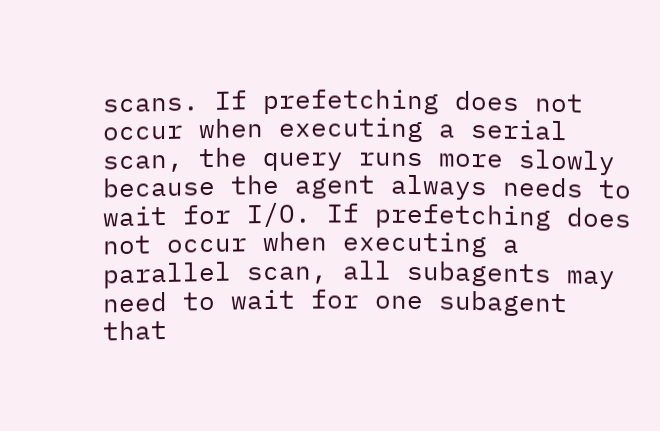scans. If prefetching does not occur when executing a serial scan, the query runs more slowly because the agent always needs to wait for I/O. If prefetching does not occur when executing a parallel scan, all subagents may need to wait for one subagent that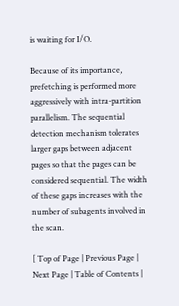is waiting for I/O.

Because of its importance, prefetching is performed more aggressively with intra-partition parallelism. The sequential detection mechanism tolerates larger gaps between adjacent pages so that the pages can be considered sequential. The width of these gaps increases with the number of subagents involved in the scan.

[ Top of Page | Previous Page | Next Page | Table of Contents |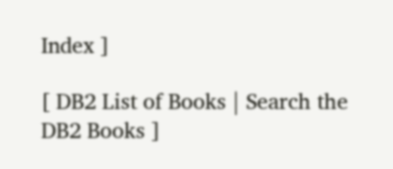Index ]

[ DB2 List of Books | Search the DB2 Books ]